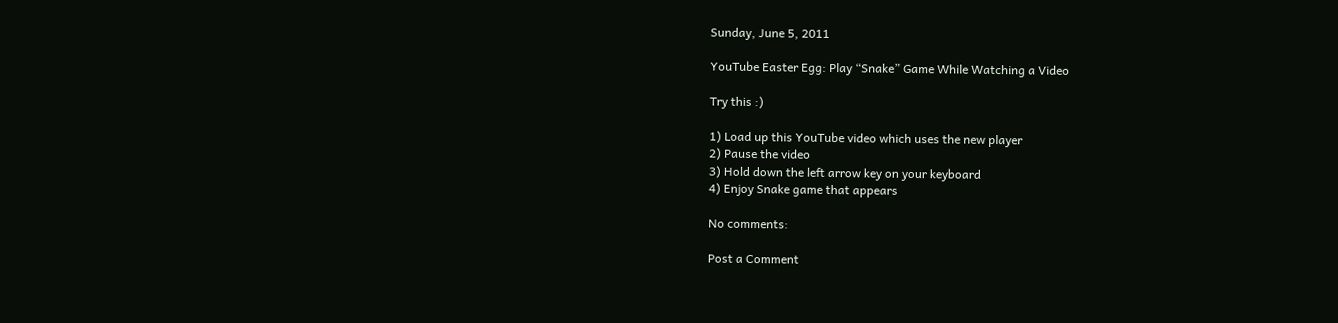Sunday, June 5, 2011

YouTube Easter Egg: Play “Snake” Game While Watching a Video

Try this :)

1) Load up this YouTube video which uses the new player
2) Pause the video
3) Hold down the left arrow key on your keyboard
4) Enjoy Snake game that appears

No comments:

Post a Comment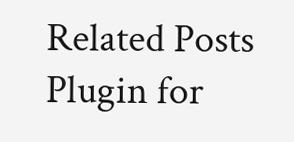Related Posts Plugin for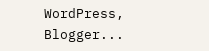WordPress, Blogger...